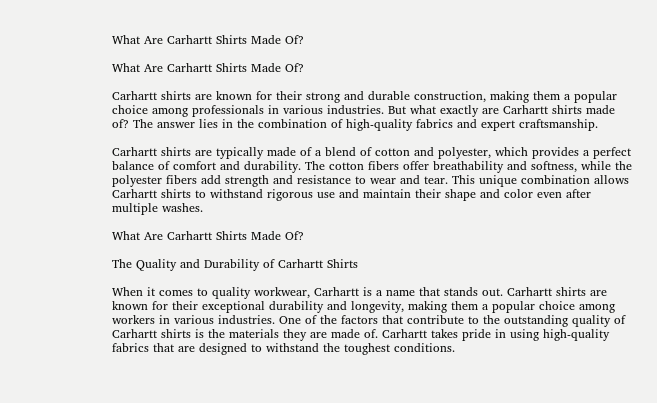What Are Carhartt Shirts Made Of?

What Are Carhartt Shirts Made Of?

Carhartt shirts are known for their strong and durable construction, making them a popular choice among professionals in various industries. But what exactly are Carhartt shirts made of? The answer lies in the combination of high-quality fabrics and expert craftsmanship.

Carhartt shirts are typically made of a blend of cotton and polyester, which provides a perfect balance of comfort and durability. The cotton fibers offer breathability and softness, while the polyester fibers add strength and resistance to wear and tear. This unique combination allows Carhartt shirts to withstand rigorous use and maintain their shape and color even after multiple washes.

What Are Carhartt Shirts Made Of?

The Quality and Durability of Carhartt Shirts

When it comes to quality workwear, Carhartt is a name that stands out. Carhartt shirts are known for their exceptional durability and longevity, making them a popular choice among workers in various industries. One of the factors that contribute to the outstanding quality of Carhartt shirts is the materials they are made of. Carhartt takes pride in using high-quality fabrics that are designed to withstand the toughest conditions.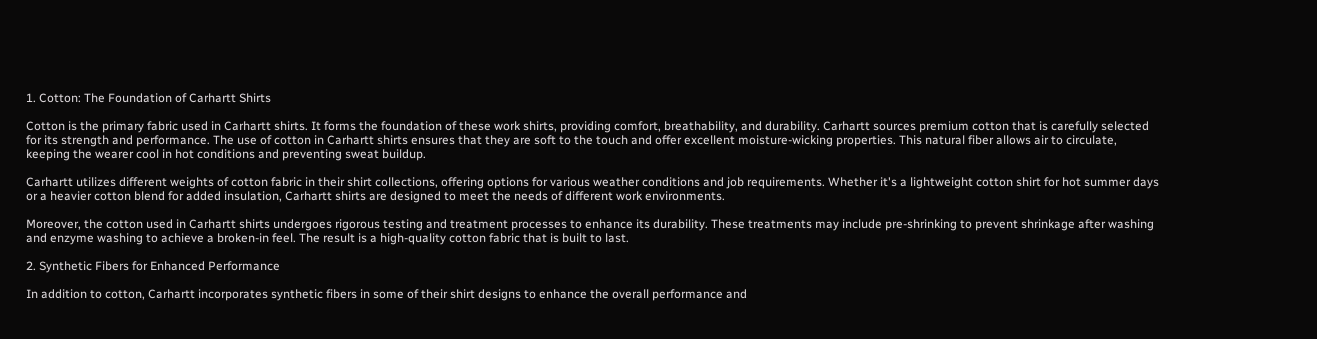1. Cotton: The Foundation of Carhartt Shirts

Cotton is the primary fabric used in Carhartt shirts. It forms the foundation of these work shirts, providing comfort, breathability, and durability. Carhartt sources premium cotton that is carefully selected for its strength and performance. The use of cotton in Carhartt shirts ensures that they are soft to the touch and offer excellent moisture-wicking properties. This natural fiber allows air to circulate, keeping the wearer cool in hot conditions and preventing sweat buildup.

Carhartt utilizes different weights of cotton fabric in their shirt collections, offering options for various weather conditions and job requirements. Whether it's a lightweight cotton shirt for hot summer days or a heavier cotton blend for added insulation, Carhartt shirts are designed to meet the needs of different work environments.

Moreover, the cotton used in Carhartt shirts undergoes rigorous testing and treatment processes to enhance its durability. These treatments may include pre-shrinking to prevent shrinkage after washing and enzyme washing to achieve a broken-in feel. The result is a high-quality cotton fabric that is built to last.

2. Synthetic Fibers for Enhanced Performance

In addition to cotton, Carhartt incorporates synthetic fibers in some of their shirt designs to enhance the overall performance and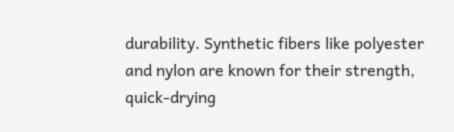durability. Synthetic fibers like polyester and nylon are known for their strength, quick-drying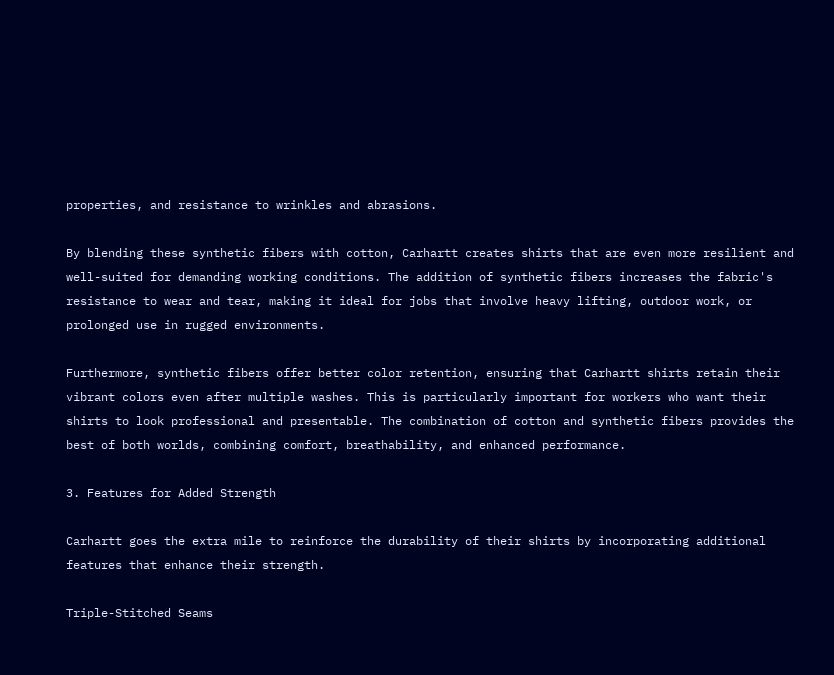properties, and resistance to wrinkles and abrasions.

By blending these synthetic fibers with cotton, Carhartt creates shirts that are even more resilient and well-suited for demanding working conditions. The addition of synthetic fibers increases the fabric's resistance to wear and tear, making it ideal for jobs that involve heavy lifting, outdoor work, or prolonged use in rugged environments.

Furthermore, synthetic fibers offer better color retention, ensuring that Carhartt shirts retain their vibrant colors even after multiple washes. This is particularly important for workers who want their shirts to look professional and presentable. The combination of cotton and synthetic fibers provides the best of both worlds, combining comfort, breathability, and enhanced performance.

3. Features for Added Strength

Carhartt goes the extra mile to reinforce the durability of their shirts by incorporating additional features that enhance their strength.

Triple-Stitched Seams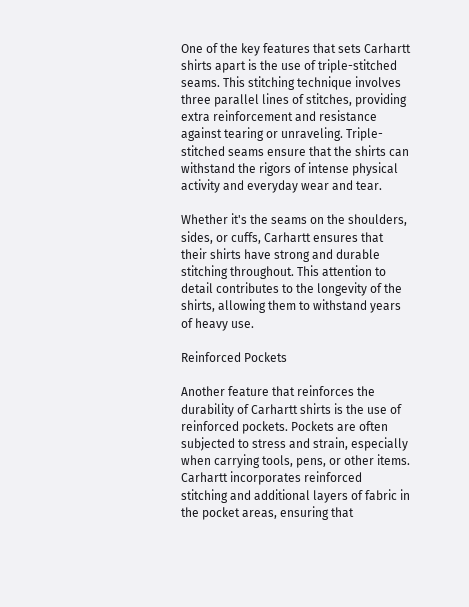One of the key features that sets Carhartt shirts apart is the use of triple-stitched seams. This stitching technique involves three parallel lines of stitches, providing extra reinforcement and resistance against tearing or unraveling. Triple-stitched seams ensure that the shirts can withstand the rigors of intense physical activity and everyday wear and tear.

Whether it's the seams on the shoulders, sides, or cuffs, Carhartt ensures that their shirts have strong and durable stitching throughout. This attention to detail contributes to the longevity of the shirts, allowing them to withstand years of heavy use.

Reinforced Pockets

Another feature that reinforces the durability of Carhartt shirts is the use of reinforced pockets. Pockets are often subjected to stress and strain, especially when carrying tools, pens, or other items. Carhartt incorporates reinforced stitching and additional layers of fabric in the pocket areas, ensuring that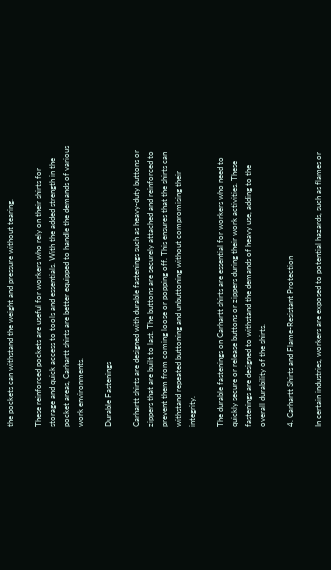the pockets can withstand the weight and pressure without tearing.

These reinforced pockets are useful for workers who rely on their shirts for storage and quick access to tools and essentials. With the added strength in the pocket areas, Carhartt shirts are better equipped to handle the demands of various work environments.

Durable Fastenings

Carhartt shirts are designed with durable fastenings such as heavy-duty buttons or zippers that are built to last. The buttons are securely attached and reinforced to prevent them from coming loose or popping off. This ensures that the shirts can withstand repeated buttoning and unbuttoning without compromising their integrity.

The durable fastenings on Carhartt shirts are essential for workers who need to quickly secure or release buttons or zippers during their work activities. These fastenings are designed to withstand the demands of heavy use, adding to the overall durability of the shirts.

4. Carhartt Shirts and Flame-Resistant Protection

In certain industries, workers are exposed to potential hazards, such as flames or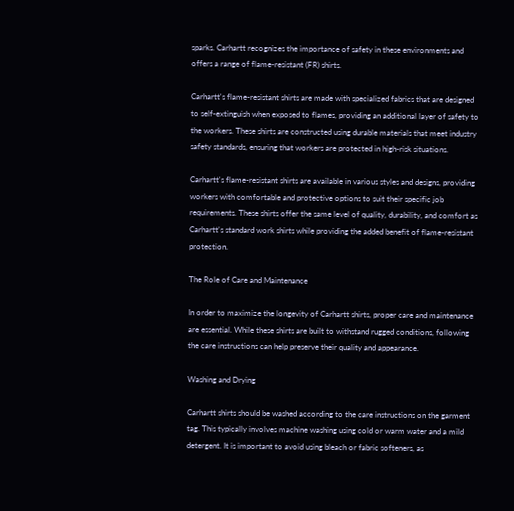sparks. Carhartt recognizes the importance of safety in these environments and offers a range of flame-resistant (FR) shirts.

Carhartt's flame-resistant shirts are made with specialized fabrics that are designed to self-extinguish when exposed to flames, providing an additional layer of safety to the workers. These shirts are constructed using durable materials that meet industry safety standards, ensuring that workers are protected in high-risk situations.

Carhartt's flame-resistant shirts are available in various styles and designs, providing workers with comfortable and protective options to suit their specific job requirements. These shirts offer the same level of quality, durability, and comfort as Carhartt's standard work shirts while providing the added benefit of flame-resistant protection.

The Role of Care and Maintenance

In order to maximize the longevity of Carhartt shirts, proper care and maintenance are essential. While these shirts are built to withstand rugged conditions, following the care instructions can help preserve their quality and appearance.

Washing and Drying

Carhartt shirts should be washed according to the care instructions on the garment tag. This typically involves machine washing using cold or warm water and a mild detergent. It is important to avoid using bleach or fabric softeners, as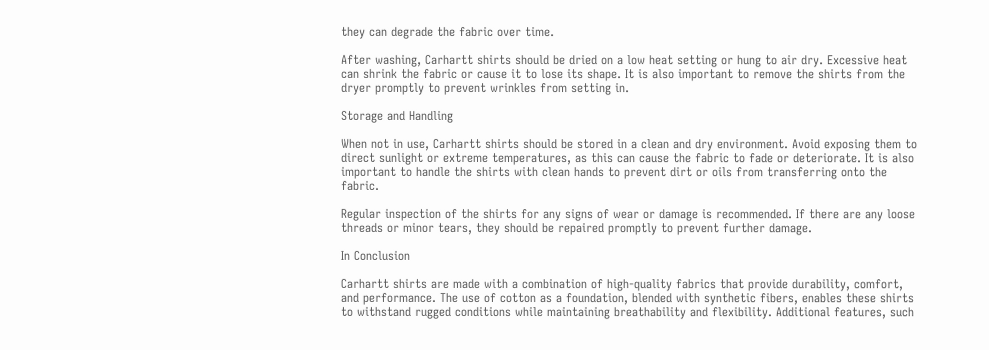they can degrade the fabric over time.

After washing, Carhartt shirts should be dried on a low heat setting or hung to air dry. Excessive heat can shrink the fabric or cause it to lose its shape. It is also important to remove the shirts from the dryer promptly to prevent wrinkles from setting in.

Storage and Handling

When not in use, Carhartt shirts should be stored in a clean and dry environment. Avoid exposing them to direct sunlight or extreme temperatures, as this can cause the fabric to fade or deteriorate. It is also important to handle the shirts with clean hands to prevent dirt or oils from transferring onto the fabric.

Regular inspection of the shirts for any signs of wear or damage is recommended. If there are any loose threads or minor tears, they should be repaired promptly to prevent further damage.

In Conclusion

Carhartt shirts are made with a combination of high-quality fabrics that provide durability, comfort, and performance. The use of cotton as a foundation, blended with synthetic fibers, enables these shirts to withstand rugged conditions while maintaining breathability and flexibility. Additional features, such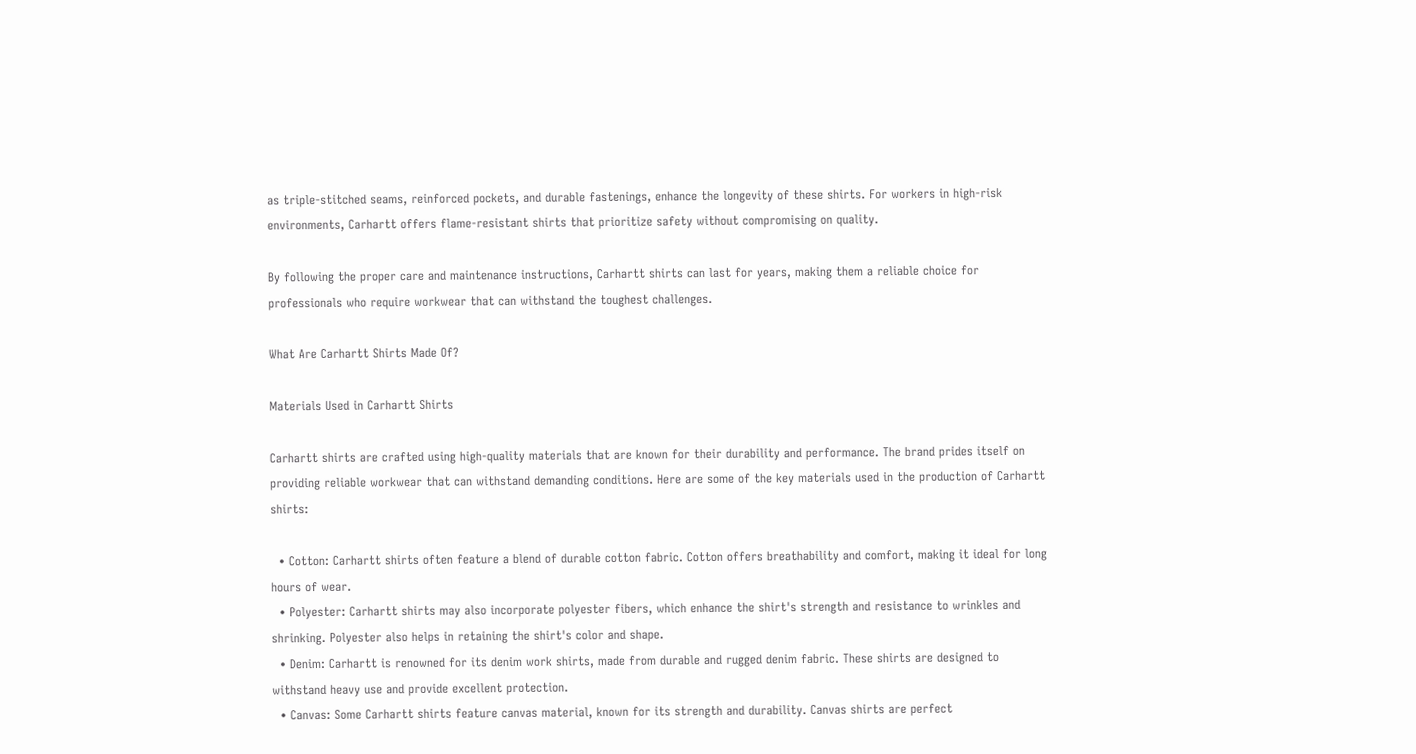as triple-stitched seams, reinforced pockets, and durable fastenings, enhance the longevity of these shirts. For workers in high-risk environments, Carhartt offers flame-resistant shirts that prioritize safety without compromising on quality.

By following the proper care and maintenance instructions, Carhartt shirts can last for years, making them a reliable choice for professionals who require workwear that can withstand the toughest challenges.

What Are Carhartt Shirts Made Of?

Materials Used in Carhartt Shirts

Carhartt shirts are crafted using high-quality materials that are known for their durability and performance. The brand prides itself on providing reliable workwear that can withstand demanding conditions. Here are some of the key materials used in the production of Carhartt shirts:

  • Cotton: Carhartt shirts often feature a blend of durable cotton fabric. Cotton offers breathability and comfort, making it ideal for long hours of wear.
  • Polyester: Carhartt shirts may also incorporate polyester fibers, which enhance the shirt's strength and resistance to wrinkles and shrinking. Polyester also helps in retaining the shirt's color and shape.
  • Denim: Carhartt is renowned for its denim work shirts, made from durable and rugged denim fabric. These shirts are designed to withstand heavy use and provide excellent protection.
  • Canvas: Some Carhartt shirts feature canvas material, known for its strength and durability. Canvas shirts are perfect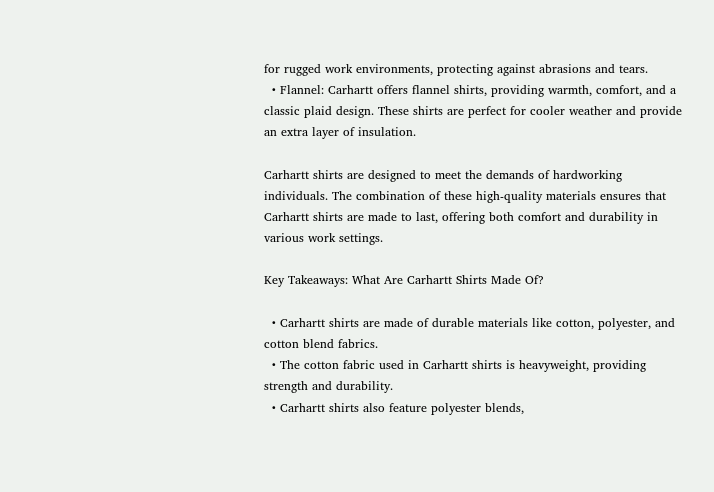for rugged work environments, protecting against abrasions and tears.
  • Flannel: Carhartt offers flannel shirts, providing warmth, comfort, and a classic plaid design. These shirts are perfect for cooler weather and provide an extra layer of insulation.

Carhartt shirts are designed to meet the demands of hardworking individuals. The combination of these high-quality materials ensures that Carhartt shirts are made to last, offering both comfort and durability in various work settings.

Key Takeaways: What Are Carhartt Shirts Made Of?

  • Carhartt shirts are made of durable materials like cotton, polyester, and cotton blend fabrics.
  • The cotton fabric used in Carhartt shirts is heavyweight, providing strength and durability.
  • Carhartt shirts also feature polyester blends,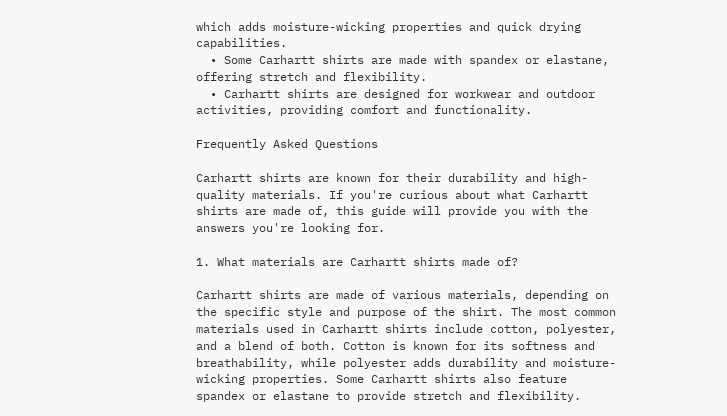which adds moisture-wicking properties and quick drying capabilities.
  • Some Carhartt shirts are made with spandex or elastane, offering stretch and flexibility.
  • Carhartt shirts are designed for workwear and outdoor activities, providing comfort and functionality.

Frequently Asked Questions

Carhartt shirts are known for their durability and high-quality materials. If you're curious about what Carhartt shirts are made of, this guide will provide you with the answers you're looking for.

1. What materials are Carhartt shirts made of?

Carhartt shirts are made of various materials, depending on the specific style and purpose of the shirt. The most common materials used in Carhartt shirts include cotton, polyester, and a blend of both. Cotton is known for its softness and breathability, while polyester adds durability and moisture-wicking properties. Some Carhartt shirts also feature spandex or elastane to provide stretch and flexibility.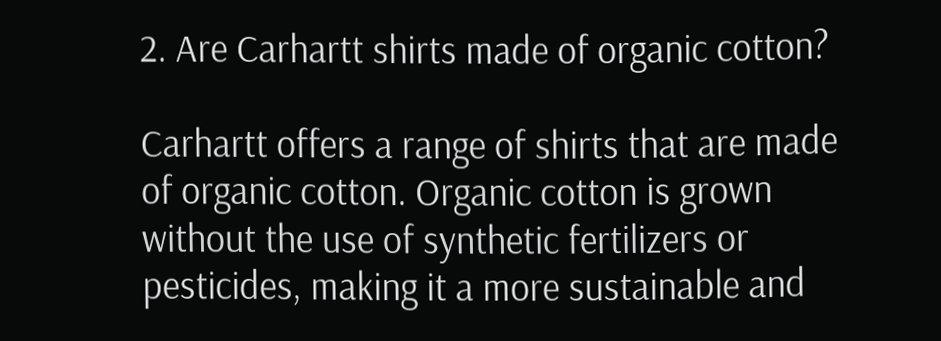2. Are Carhartt shirts made of organic cotton?

Carhartt offers a range of shirts that are made of organic cotton. Organic cotton is grown without the use of synthetic fertilizers or pesticides, making it a more sustainable and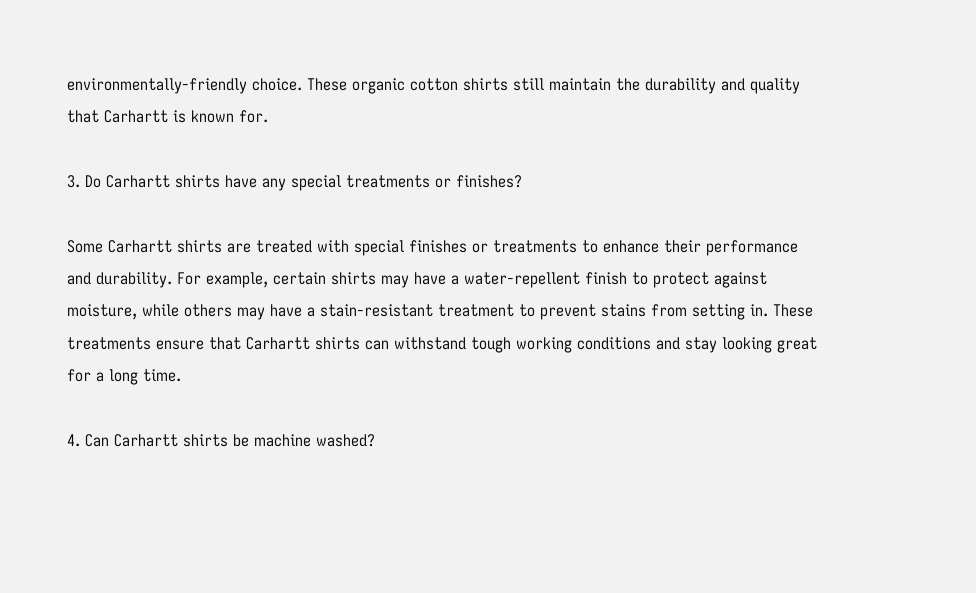environmentally-friendly choice. These organic cotton shirts still maintain the durability and quality that Carhartt is known for.

3. Do Carhartt shirts have any special treatments or finishes?

Some Carhartt shirts are treated with special finishes or treatments to enhance their performance and durability. For example, certain shirts may have a water-repellent finish to protect against moisture, while others may have a stain-resistant treatment to prevent stains from setting in. These treatments ensure that Carhartt shirts can withstand tough working conditions and stay looking great for a long time.

4. Can Carhartt shirts be machine washed?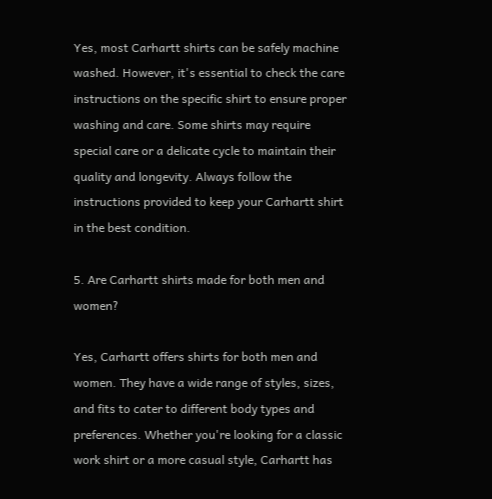Yes, most Carhartt shirts can be safely machine washed. However, it's essential to check the care instructions on the specific shirt to ensure proper washing and care. Some shirts may require special care or a delicate cycle to maintain their quality and longevity. Always follow the instructions provided to keep your Carhartt shirt in the best condition.

5. Are Carhartt shirts made for both men and women?

Yes, Carhartt offers shirts for both men and women. They have a wide range of styles, sizes, and fits to cater to different body types and preferences. Whether you're looking for a classic work shirt or a more casual style, Carhartt has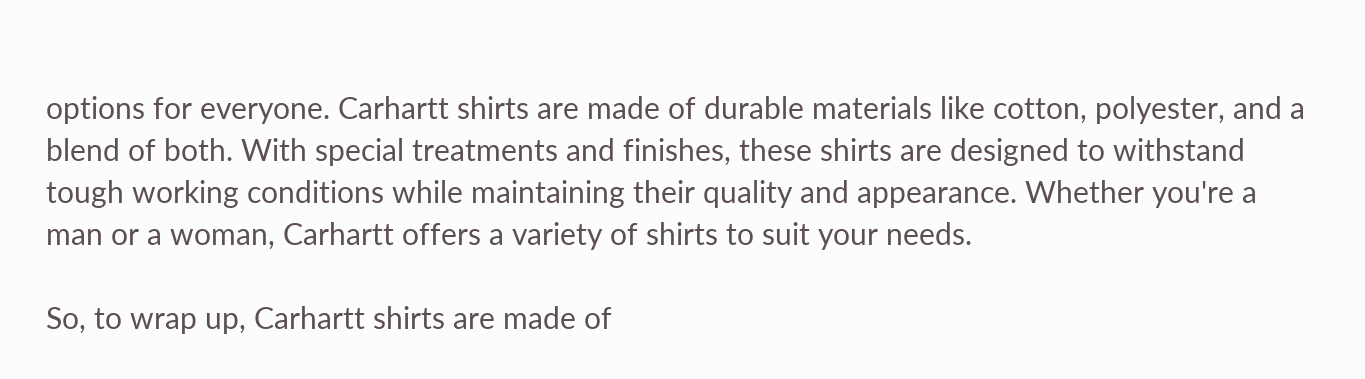options for everyone. Carhartt shirts are made of durable materials like cotton, polyester, and a blend of both. With special treatments and finishes, these shirts are designed to withstand tough working conditions while maintaining their quality and appearance. Whether you're a man or a woman, Carhartt offers a variety of shirts to suit your needs.

So, to wrap up, Carhartt shirts are made of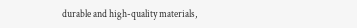durable and high-quality materials,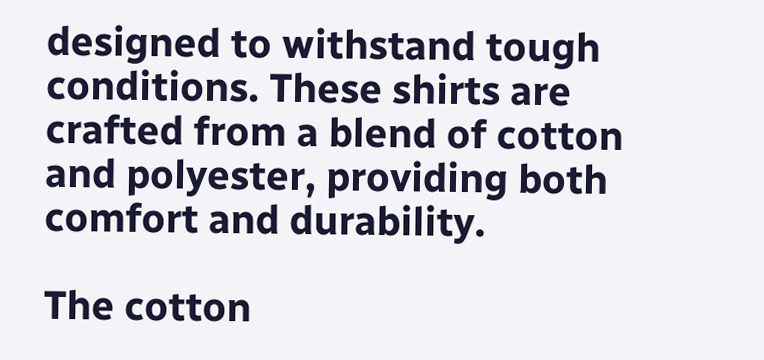designed to withstand tough conditions. These shirts are crafted from a blend of cotton and polyester, providing both comfort and durability.

The cotton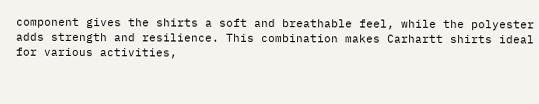component gives the shirts a soft and breathable feel, while the polyester adds strength and resilience. This combination makes Carhartt shirts ideal for various activities,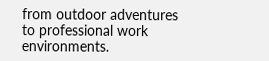from outdoor adventures to professional work environments.